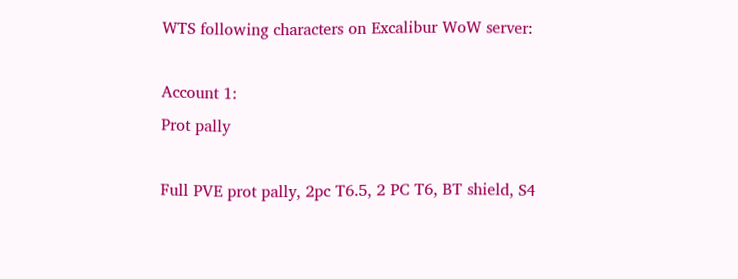WTS following characters on Excalibur WoW server:

Account 1:
Prot pally

Full PVE prot pally, 2pc T6.5, 2 PC T6, BT shield, S4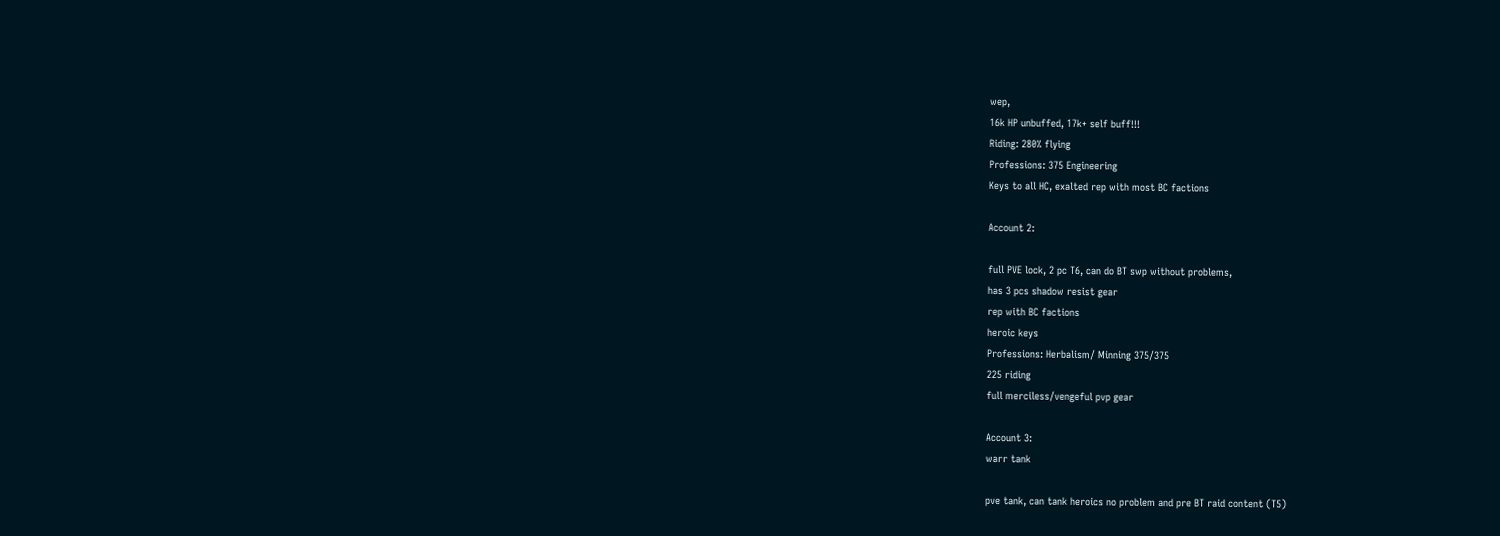wep,
16k HP unbuffed, 17k+ self buff!!!
Riding: 280% flying
Professions: 375 Engineering
Keys to all HC, exalted rep with most BC factions

Account 2:

full PVE lock, 2 pc T6, can do BT swp without problems,
has 3 pcs shadow resist gear
rep with BC factions
heroic keys
Professions: Herbalism/ Minning 375/375
225 riding
full merciless/vengeful pvp gear

Account 3:
warr tank

pve tank, can tank heroics no problem and pre BT raid content (T5)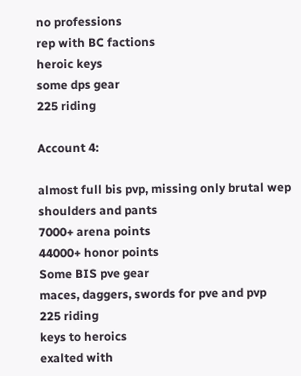no professions
rep with BC factions
heroic keys
some dps gear
225 riding

Account 4:

almost full bis pvp, missing only brutal wep shoulders and pants
7000+ arena points
44000+ honor points
Some BIS pve gear
maces, daggers, swords for pve and pvp
225 riding
keys to heroics
exalted with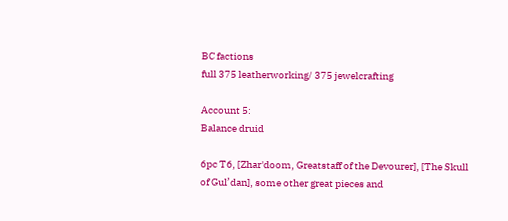BC factions
full 375 leatherworking/ 375 jewelcrafting

Account 5:
Balance druid

6pc T6, [Zhar'doom, Greatstaff of the Devourer], [The Skull of Gul’dan], some other great pieces and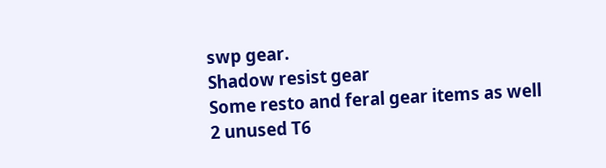swp gear.
Shadow resist gear
Some resto and feral gear items as well
2 unused T6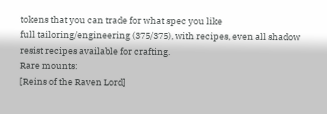tokens that you can trade for what spec you like
full tailoring/engineering (375/375), with recipes, even all shadow resist recipes available for crafting.
Rare mounts:
[Reins of the Raven Lord]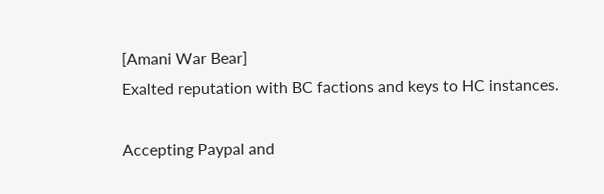[Amani War Bear]
Exalted reputation with BC factions and keys to HC instances.

Accepting Paypal and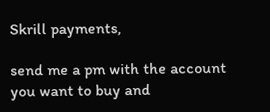Skrill payments,

send me a pm with the account you want to buy and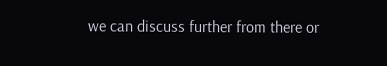we can discuss further from there or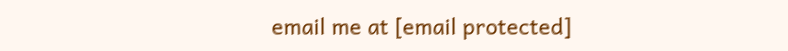email me at [email protected]